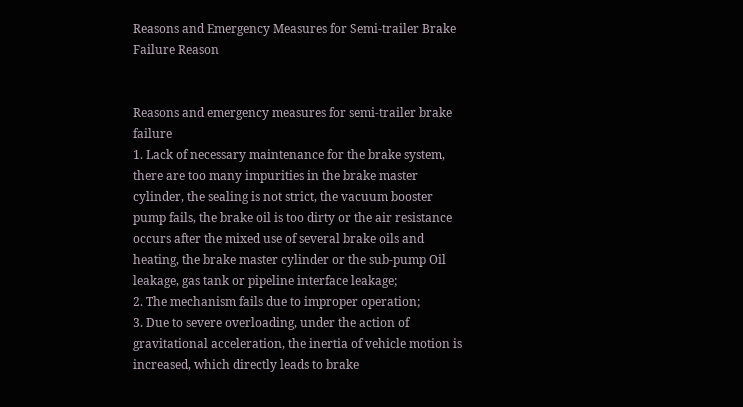Reasons and Emergency Measures for Semi-trailer Brake Failure Reason


Reasons and emergency measures for semi-trailer brake failure
1. Lack of necessary maintenance for the brake system, there are too many impurities in the brake master cylinder, the sealing is not strict, the vacuum booster pump fails, the brake oil is too dirty or the air resistance occurs after the mixed use of several brake oils and heating, the brake master cylinder or the sub-pump Oil leakage, gas tank or pipeline interface leakage;
2. The mechanism fails due to improper operation;
3. Due to severe overloading, under the action of gravitational acceleration, the inertia of vehicle motion is increased, which directly leads to brake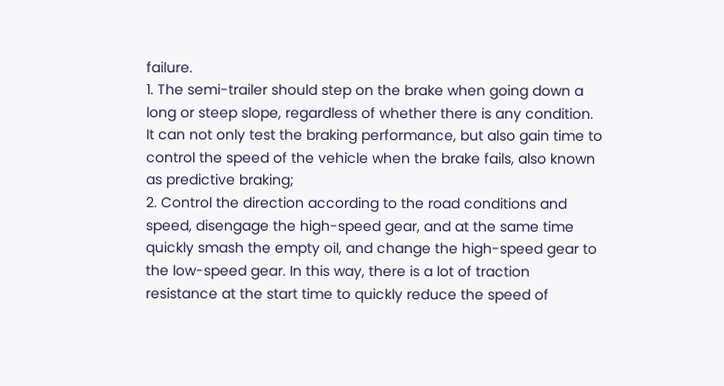failure.
1. The semi-trailer should step on the brake when going down a long or steep slope, regardless of whether there is any condition. It can not only test the braking performance, but also gain time to control the speed of the vehicle when the brake fails, also known as predictive braking;
2. Control the direction according to the road conditions and speed, disengage the high-speed gear, and at the same time quickly smash the empty oil, and change the high-speed gear to the low-speed gear. In this way, there is a lot of traction resistance at the start time to quickly reduce the speed of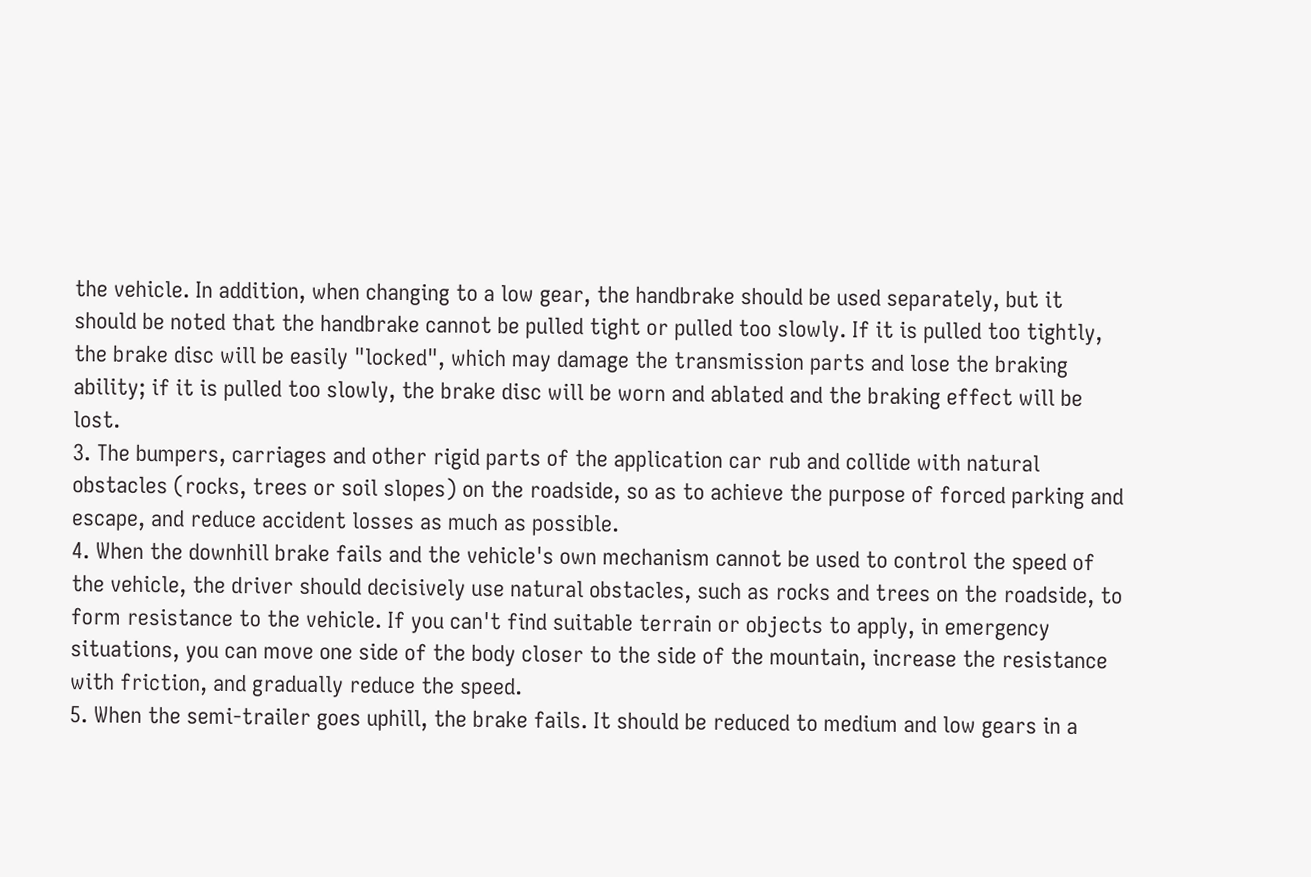the vehicle. In addition, when changing to a low gear, the handbrake should be used separately, but it should be noted that the handbrake cannot be pulled tight or pulled too slowly. If it is pulled too tightly, the brake disc will be easily "locked", which may damage the transmission parts and lose the braking ability; if it is pulled too slowly, the brake disc will be worn and ablated and the braking effect will be lost.
3. The bumpers, carriages and other rigid parts of the application car rub and collide with natural obstacles (rocks, trees or soil slopes) on the roadside, so as to achieve the purpose of forced parking and escape, and reduce accident losses as much as possible.
4. When the downhill brake fails and the vehicle's own mechanism cannot be used to control the speed of the vehicle, the driver should decisively use natural obstacles, such as rocks and trees on the roadside, to form resistance to the vehicle. If you can't find suitable terrain or objects to apply, in emergency situations, you can move one side of the body closer to the side of the mountain, increase the resistance with friction, and gradually reduce the speed.
5. When the semi-trailer goes uphill, the brake fails. It should be reduced to medium and low gears in a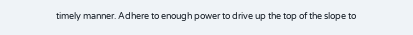timely manner. Adhere to enough power to drive up the top of the slope to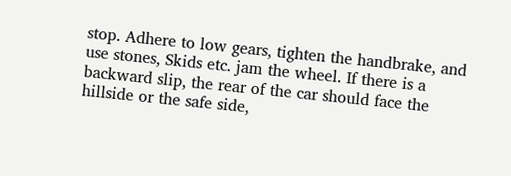stop. Adhere to low gears, tighten the handbrake, and use stones, Skids etc. jam the wheel. If there is a backward slip, the rear of the car should face the hillside or the safe side,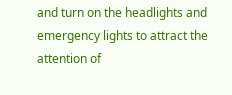and turn on the headlights and emergency lights to attract the attention of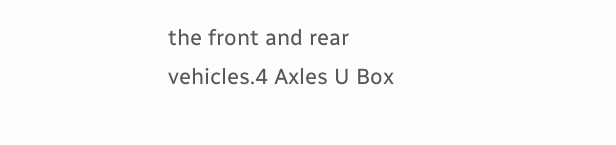the front and rear vehicles.4 Axles U Box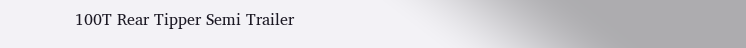100T Rear Tipper Semi Trailer